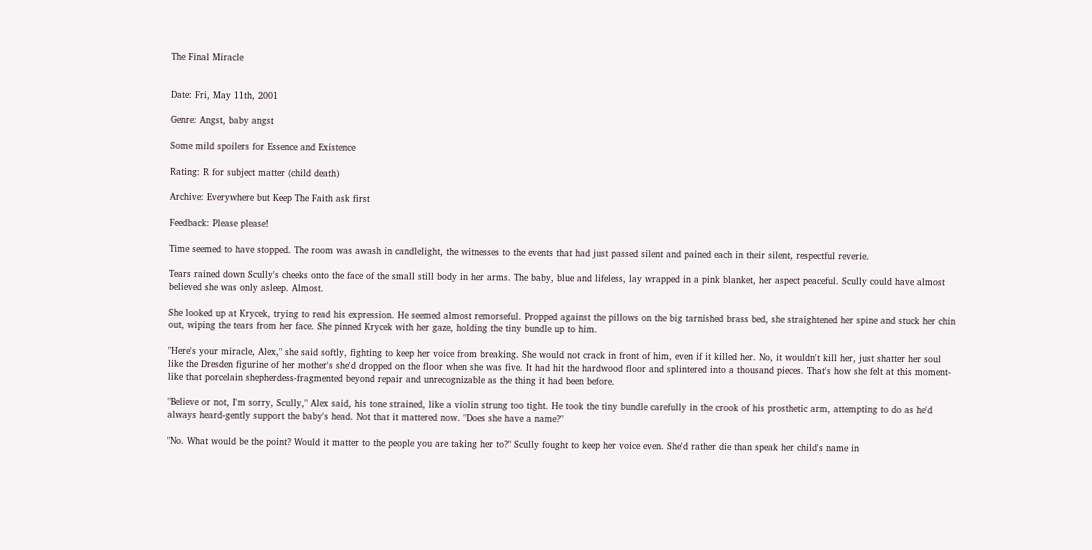The Final Miracle


Date: Fri, May 11th, 2001

Genre: Angst, baby angst

Some mild spoilers for Essence and Existence

Rating: R for subject matter (child death)

Archive: Everywhere but Keep The Faith ask first

Feedback: Please please!

Time seemed to have stopped. The room was awash in candlelight, the witnesses to the events that had just passed silent and pained each in their silent, respectful reverie.

Tears rained down Scully's cheeks onto the face of the small still body in her arms. The baby, blue and lifeless, lay wrapped in a pink blanket, her aspect peaceful. Scully could have almost believed she was only asleep. Almost.

She looked up at Krycek, trying to read his expression. He seemed almost remorseful. Propped against the pillows on the big tarnished brass bed, she straightened her spine and stuck her chin out, wiping the tears from her face. She pinned Krycek with her gaze, holding the tiny bundle up to him.

"Here's your miracle, Alex," she said softly, fighting to keep her voice from breaking. She would not crack in front of him, even if it killed her. No, it wouldn't kill her, just shatter her soul like the Dresden figurine of her mother's she'd dropped on the floor when she was five. It had hit the hardwood floor and splintered into a thousand pieces. That's how she felt at this moment-like that porcelain shepherdess-fragmented beyond repair and unrecognizable as the thing it had been before.

"Believe or not, I'm sorry, Scully," Alex said, his tone strained, like a violin strung too tight. He took the tiny bundle carefully in the crook of his prosthetic arm, attempting to do as he'd always heard-gently support the baby's head. Not that it mattered now. "Does she have a name?"

"No. What would be the point? Would it matter to the people you are taking her to?" Scully fought to keep her voice even. She'd rather die than speak her child's name in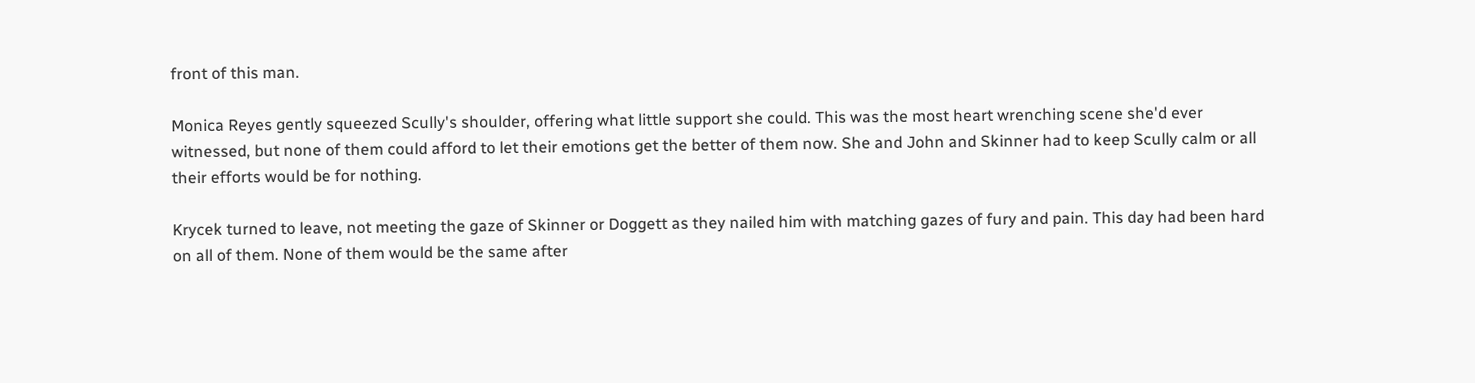front of this man.

Monica Reyes gently squeezed Scully's shoulder, offering what little support she could. This was the most heart wrenching scene she'd ever witnessed, but none of them could afford to let their emotions get the better of them now. She and John and Skinner had to keep Scully calm or all their efforts would be for nothing.

Krycek turned to leave, not meeting the gaze of Skinner or Doggett as they nailed him with matching gazes of fury and pain. This day had been hard on all of them. None of them would be the same after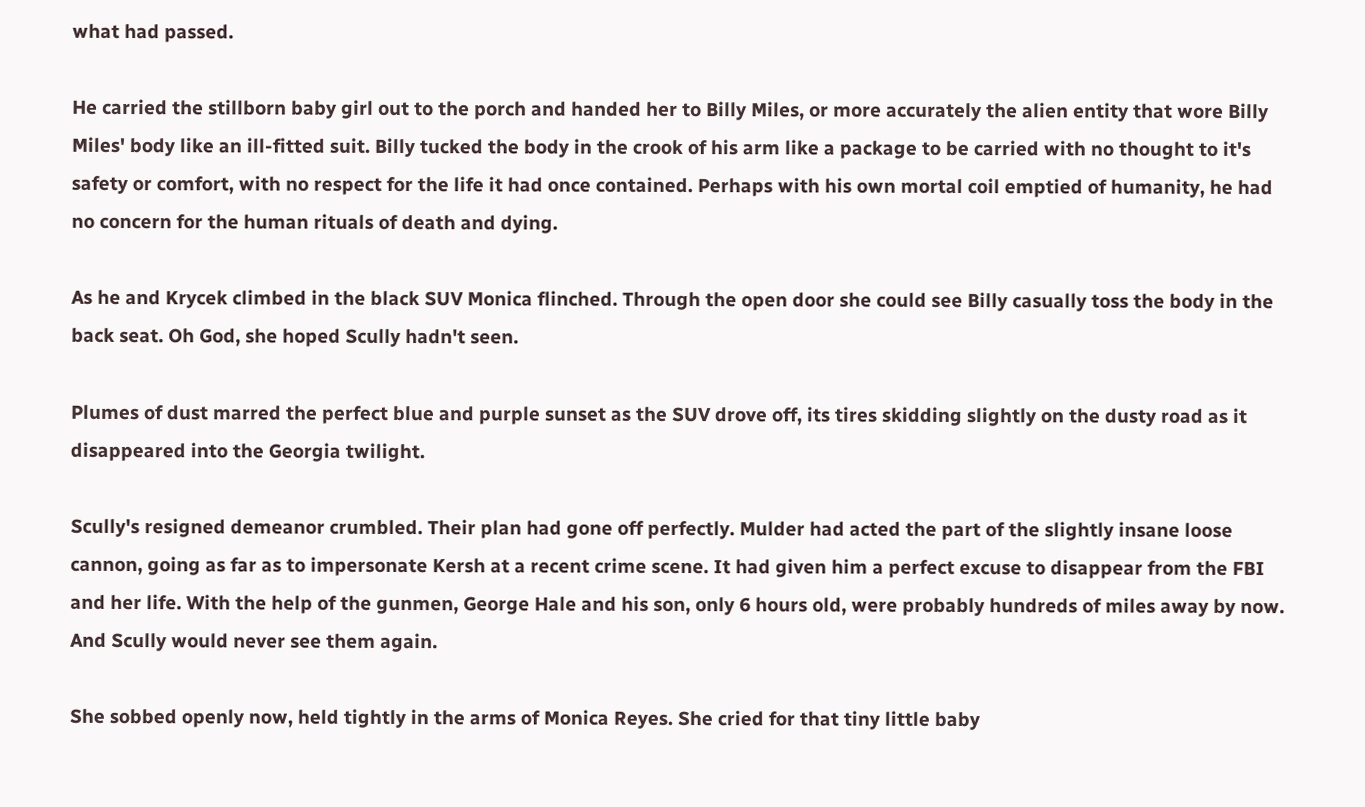what had passed.

He carried the stillborn baby girl out to the porch and handed her to Billy Miles, or more accurately the alien entity that wore Billy Miles' body like an ill-fitted suit. Billy tucked the body in the crook of his arm like a package to be carried with no thought to it's safety or comfort, with no respect for the life it had once contained. Perhaps with his own mortal coil emptied of humanity, he had no concern for the human rituals of death and dying.

As he and Krycek climbed in the black SUV Monica flinched. Through the open door she could see Billy casually toss the body in the back seat. Oh God, she hoped Scully hadn't seen.

Plumes of dust marred the perfect blue and purple sunset as the SUV drove off, its tires skidding slightly on the dusty road as it disappeared into the Georgia twilight.

Scully's resigned demeanor crumbled. Their plan had gone off perfectly. Mulder had acted the part of the slightly insane loose cannon, going as far as to impersonate Kersh at a recent crime scene. It had given him a perfect excuse to disappear from the FBI and her life. With the help of the gunmen, George Hale and his son, only 6 hours old, were probably hundreds of miles away by now. And Scully would never see them again.

She sobbed openly now, held tightly in the arms of Monica Reyes. She cried for that tiny little baby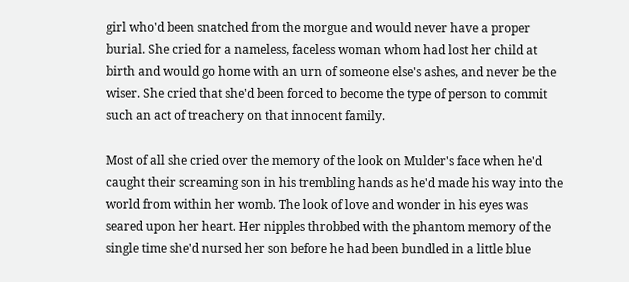girl who'd been snatched from the morgue and would never have a proper burial. She cried for a nameless, faceless woman whom had lost her child at birth and would go home with an urn of someone else's ashes, and never be the wiser. She cried that she'd been forced to become the type of person to commit such an act of treachery on that innocent family.

Most of all she cried over the memory of the look on Mulder's face when he'd caught their screaming son in his trembling hands as he'd made his way into the world from within her womb. The look of love and wonder in his eyes was seared upon her heart. Her nipples throbbed with the phantom memory of the single time she'd nursed her son before he had been bundled in a little blue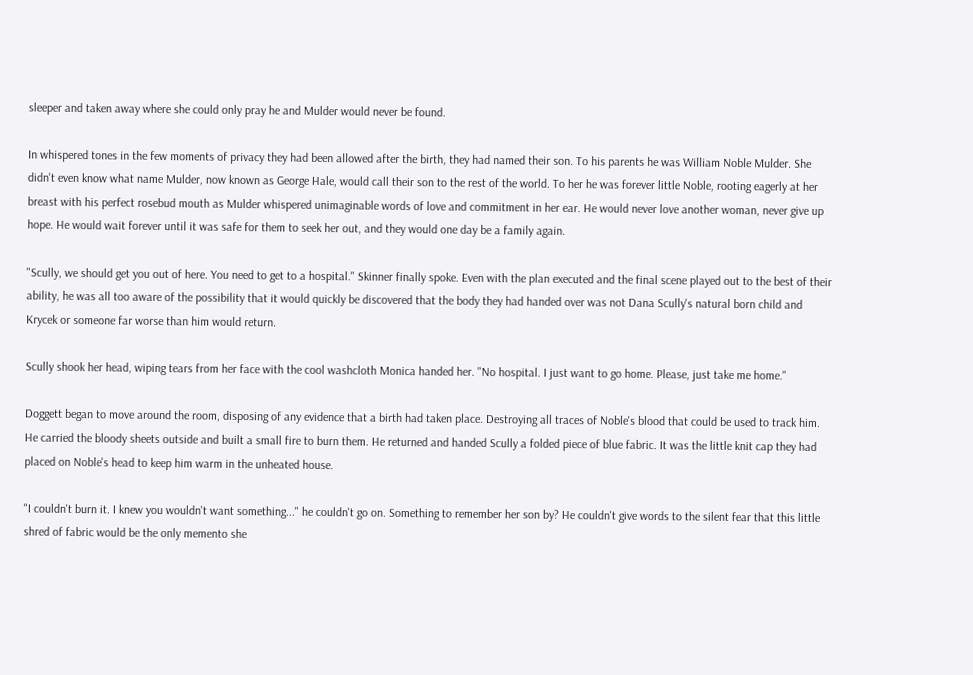sleeper and taken away where she could only pray he and Mulder would never be found.

In whispered tones in the few moments of privacy they had been allowed after the birth, they had named their son. To his parents he was William Noble Mulder. She didn't even know what name Mulder, now known as George Hale, would call their son to the rest of the world. To her he was forever little Noble, rooting eagerly at her breast with his perfect rosebud mouth as Mulder whispered unimaginable words of love and commitment in her ear. He would never love another woman, never give up hope. He would wait forever until it was safe for them to seek her out, and they would one day be a family again.

"Scully, we should get you out of here. You need to get to a hospital." Skinner finally spoke. Even with the plan executed and the final scene played out to the best of their ability, he was all too aware of the possibility that it would quickly be discovered that the body they had handed over was not Dana Scully's natural born child and Krycek or someone far worse than him would return.

Scully shook her head, wiping tears from her face with the cool washcloth Monica handed her. "No hospital. I just want to go home. Please, just take me home."

Doggett began to move around the room, disposing of any evidence that a birth had taken place. Destroying all traces of Noble's blood that could be used to track him. He carried the bloody sheets outside and built a small fire to burn them. He returned and handed Scully a folded piece of blue fabric. It was the little knit cap they had placed on Noble's head to keep him warm in the unheated house.

"I couldn't burn it. I knew you wouldn't want something..." he couldn't go on. Something to remember her son by? He couldn't give words to the silent fear that this little shred of fabric would be the only memento she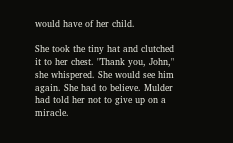would have of her child.

She took the tiny hat and clutched it to her chest. "Thank you, John," she whispered. She would see him again. She had to believe. Mulder had told her not to give up on a miracle.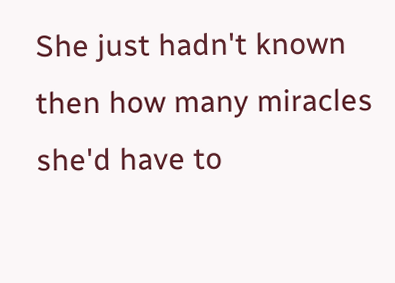She just hadn't known then how many miracles she'd have to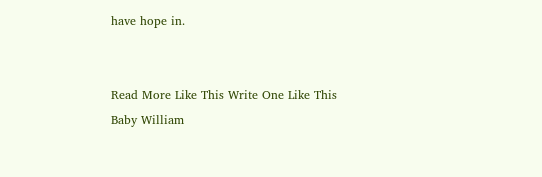have hope in.


Read More Like This Write One Like This
Baby William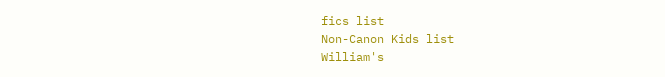fics list
Non-Canon Kids list
William's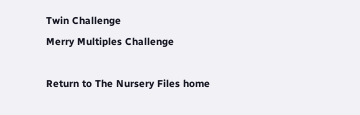Twin Challenge
Merry Multiples Challenge

Return to The Nursery Files home